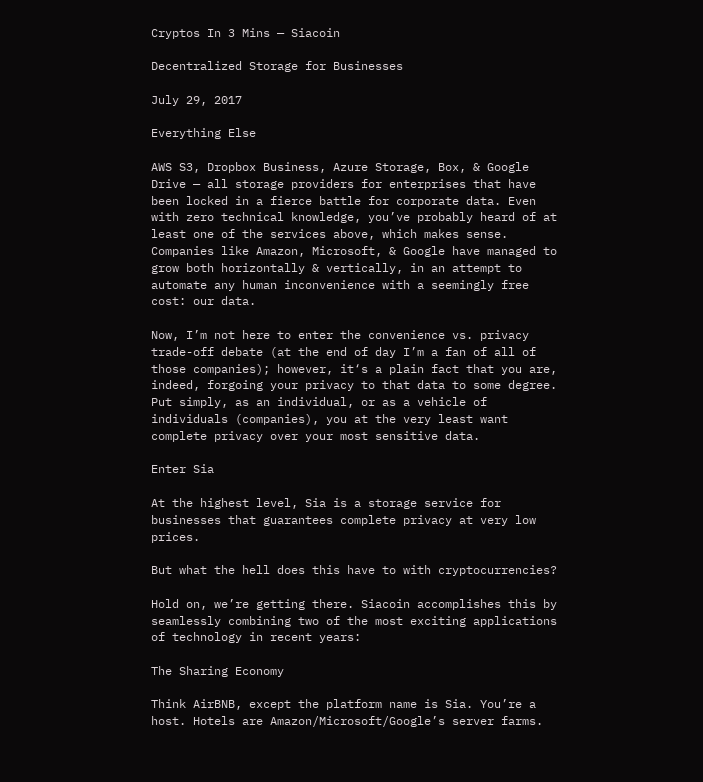Cryptos In 3 Mins — Siacoin

Decentralized Storage for Businesses

July 29, 2017

Everything Else

AWS S3, Dropbox Business, Azure Storage, Box, & Google Drive — all storage providers for enterprises that have been locked in a fierce battle for corporate data. Even with zero technical knowledge, you’ve probably heard of at least one of the services above, which makes sense. Companies like Amazon, Microsoft, & Google have managed to grow both horizontally & vertically, in an attempt to automate any human inconvenience with a seemingly free cost: our data.

Now, I’m not here to enter the convenience vs. privacy trade-off debate (at the end of day I’m a fan of all of those companies); however, it‘s a plain fact that you are, indeed, forgoing your privacy to that data to some degree. Put simply, as an individual, or as a vehicle of individuals (companies), you at the very least want complete privacy over your most sensitive data.

Enter Sia

At the highest level, Sia is a storage service for businesses that guarantees complete privacy at very low prices.

But what the hell does this have to with cryptocurrencies?

Hold on, we’re getting there. Siacoin accomplishes this by seamlessly combining two of the most exciting applications of technology in recent years:

The Sharing Economy

Think AirBNB, except the platform name is Sia. You’re a host. Hotels are Amazon/Microsoft/Google’s server farms.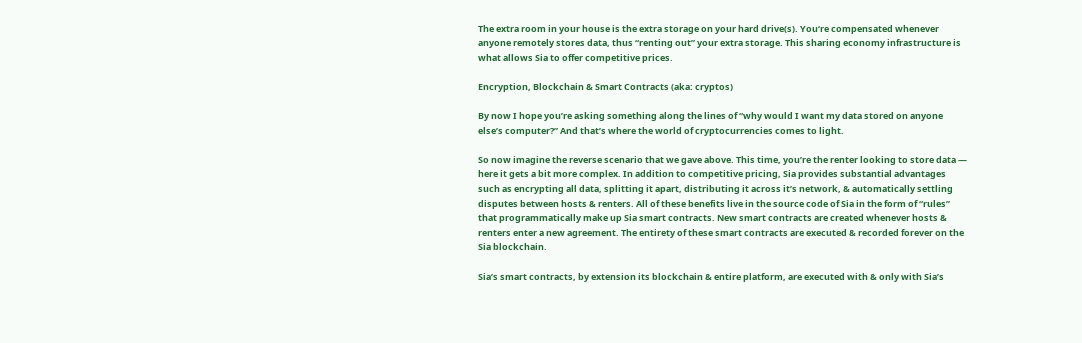The extra room in your house is the extra storage on your hard drive(s). You‘re compensated whenever anyone remotely stores data, thus “renting out” your extra storage. This sharing economy infrastructure is what allows Sia to offer competitive prices.

Encryption, Blockchain & Smart Contracts (aka: cryptos)

By now I hope you’re asking something along the lines of “why would I want my data stored on anyone else’s computer?” And that’s where the world of cryptocurrencies comes to light.

So now imagine the reverse scenario that we gave above. This time, you’re the renter looking to store data — here it gets a bit more complex. In addition to competitive pricing, Sia provides substantial advantages such as encrypting all data, splitting it apart, distributing it across it’s network, & automatically settling disputes between hosts & renters. All of these benefits live in the source code of Sia in the form of “rules” that programmatically make up Sia smart contracts. New smart contracts are created whenever hosts & renters enter a new agreement. The entirety of these smart contracts are executed & recorded forever on the Sia blockchain.

Sia’s smart contracts, by extension its blockchain & entire platform, are executed with & only with Sia’s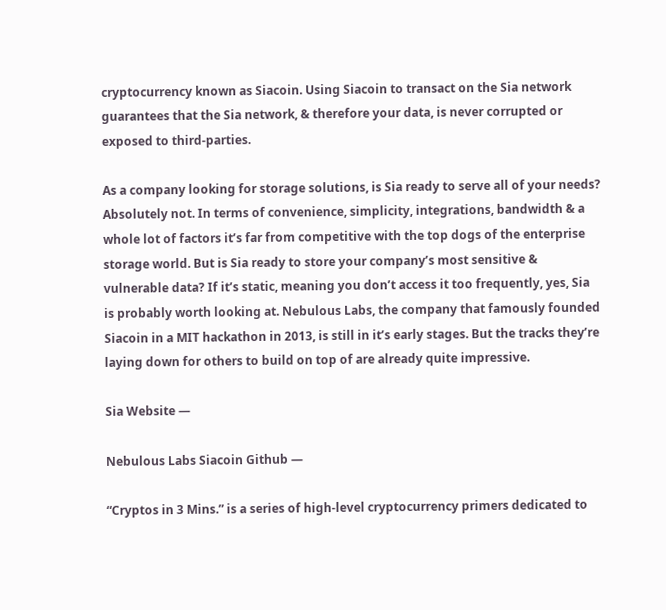cryptocurrency known as Siacoin. Using Siacoin to transact on the Sia network guarantees that the Sia network, & therefore your data, is never corrupted or exposed to third-parties.

As a company looking for storage solutions, is Sia ready to serve all of your needs? Absolutely not. In terms of convenience, simplicity, integrations, bandwidth & a whole lot of factors it’s far from competitive with the top dogs of the enterprise storage world. But is Sia ready to store your company’s most sensitive & vulnerable data? If it’s static, meaning you don’t access it too frequently, yes, Sia is probably worth looking at. Nebulous Labs, the company that famously founded Siacoin in a MIT hackathon in 2013, is still in it’s early stages. But the tracks they’re laying down for others to build on top of are already quite impressive.

Sia Website —

Nebulous Labs Siacoin Github —

“Cryptos in 3 Mins.” is a series of high-level cryptocurrency primers dedicated to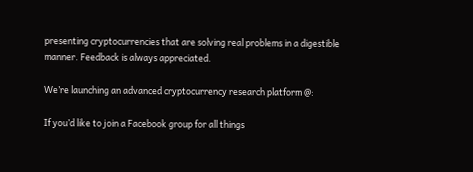presenting cryptocurrencies that are solving real problems in a digestible manner. Feedback is always appreciated.

We’re launching an advanced cryptocurrency research platform @:

If you’d like to join a Facebook group for all things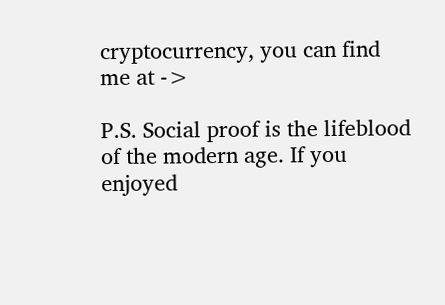cryptocurrency, you can find me at ->

P.S. Social proof is the lifeblood of the modern age. If you enjoyed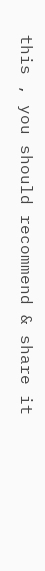this , you should recommend & share it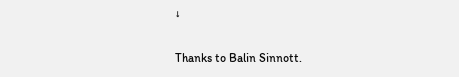↓

Thanks to Balin Sinnott.